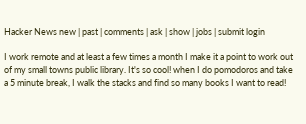Hacker News new | past | comments | ask | show | jobs | submit login

I work remote and at least a few times a month I make it a point to work out of my small towns public library. It's so cool! when I do pomodoros and take a 5 minute break, I walk the stacks and find so many books I want to read!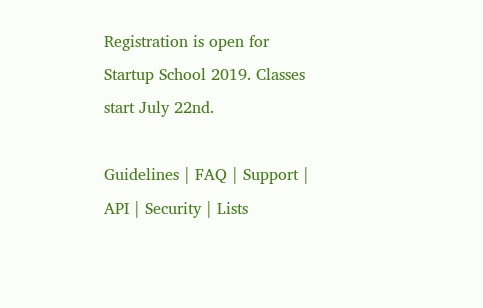Registration is open for Startup School 2019. Classes start July 22nd.

Guidelines | FAQ | Support | API | Security | Lists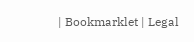| Bookmarklet | Legal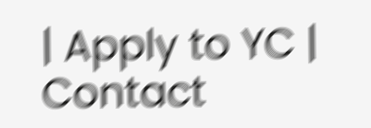| Apply to YC | Contact